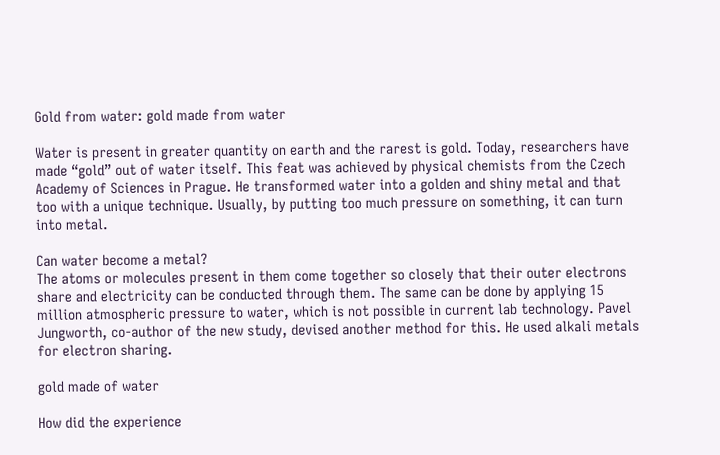Gold from water: gold made from water

Water is present in greater quantity on earth and the rarest is gold. Today, researchers have made “gold” out of water itself. This feat was achieved by physical chemists from the Czech Academy of Sciences in Prague. He transformed water into a golden and shiny metal and that too with a unique technique. Usually, by putting too much pressure on something, it can turn into metal.

Can water become a metal?
The atoms or molecules present in them come together so closely that their outer electrons share and electricity can be conducted through them. The same can be done by applying 15 million atmospheric pressure to water, which is not possible in current lab technology. Pavel Jungworth, co-author of the new study, devised another method for this. He used alkali metals for electron sharing.

gold made of water

How did the experience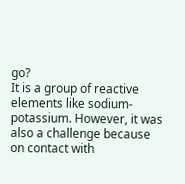go?
It is a group of reactive elements like sodium-potassium. However, it was also a challenge because on contact with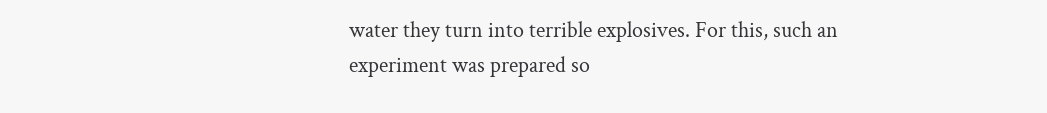water they turn into terrible explosives. For this, such an experiment was prepared so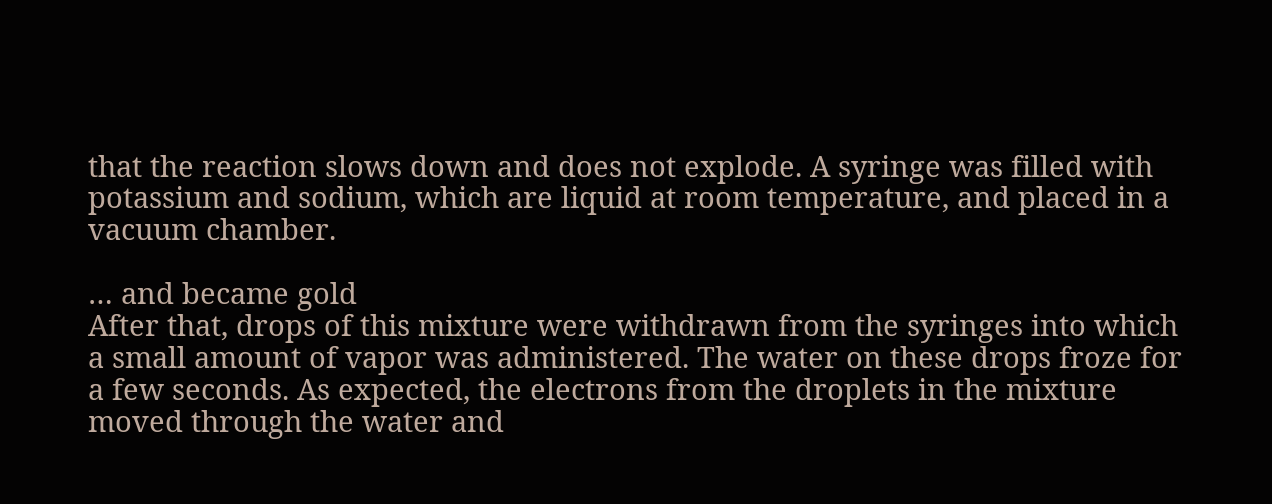that the reaction slows down and does not explode. A syringe was filled with potassium and sodium, which are liquid at room temperature, and placed in a vacuum chamber.

… and became gold
After that, drops of this mixture were withdrawn from the syringes into which a small amount of vapor was administered. The water on these drops froze for a few seconds. As expected, the electrons from the droplets in the mixture moved through the water and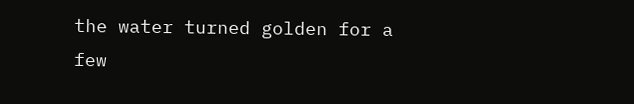the water turned golden for a few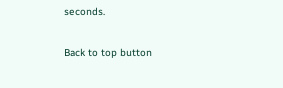seconds.

Back to top button